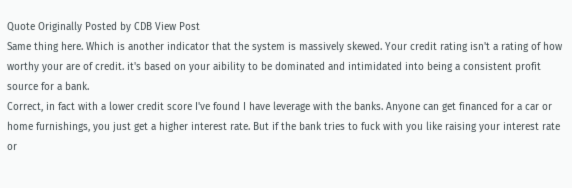Quote Originally Posted by CDB View Post
Same thing here. Which is another indicator that the system is massively skewed. Your credit rating isn't a rating of how worthy your are of credit. it's based on your aibility to be dominated and intimidated into being a consistent profit source for a bank.
Correct, in fact with a lower credit score I've found I have leverage with the banks. Anyone can get financed for a car or home furnishings, you just get a higher interest rate. But if the bank tries to fuck with you like raising your interest rate or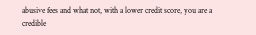abusive fees and what not, with a lower credit score, you are a credible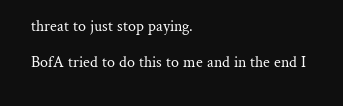threat to just stop paying.

BofA tried to do this to me and in the end I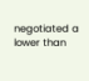negotiated a lower than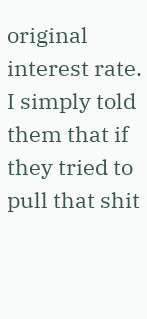original interest rate. I simply told them that if they tried to pull that shit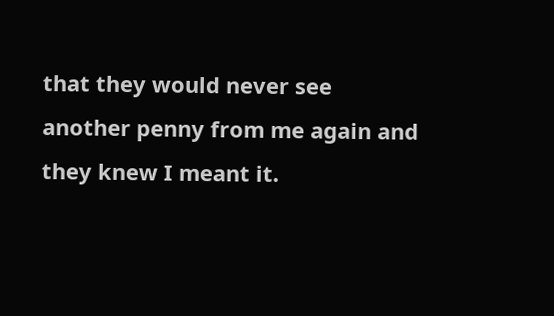that they would never see another penny from me again and they knew I meant it.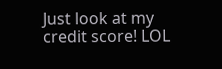Just look at my credit score! LOL